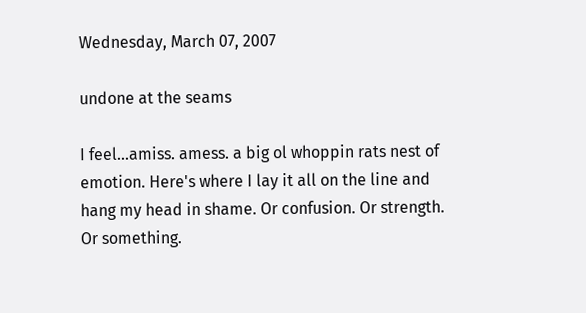Wednesday, March 07, 2007

undone at the seams

I feel...amiss. amess. a big ol whoppin rats nest of emotion. Here's where I lay it all on the line and hang my head in shame. Or confusion. Or strength. Or something.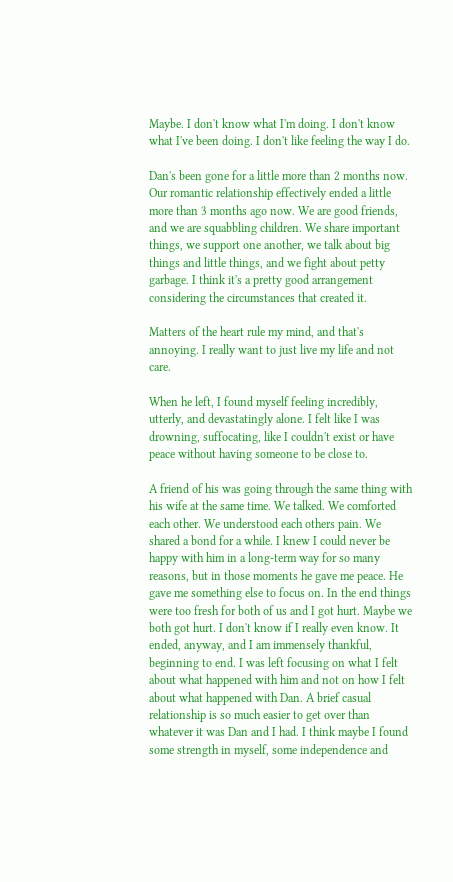Maybe. I don't know what I'm doing. I don't know what I've been doing. I don't like feeling the way I do.

Dan's been gone for a little more than 2 months now. Our romantic relationship effectively ended a little more than 3 months ago now. We are good friends, and we are squabbling children. We share important things, we support one another, we talk about big things and little things, and we fight about petty garbage. I think it's a pretty good arrangement considering the circumstances that created it.

Matters of the heart rule my mind, and that's annoying. I really want to just live my life and not care.

When he left, I found myself feeling incredibly, utterly, and devastatingly alone. I felt like I was drowning, suffocating, like I couldn't exist or have peace without having someone to be close to.

A friend of his was going through the same thing with his wife at the same time. We talked. We comforted each other. We understood each others pain. We shared a bond for a while. I knew I could never be happy with him in a long-term way for so many reasons, but in those moments he gave me peace. He gave me something else to focus on. In the end things were too fresh for both of us and I got hurt. Maybe we both got hurt. I don't know if I really even know. It ended, anyway, and I am immensely thankful, beginning to end. I was left focusing on what I felt about what happened with him and not on how I felt about what happened with Dan. A brief casual relationship is so much easier to get over than whatever it was Dan and I had. I think maybe I found some strength in myself, some independence and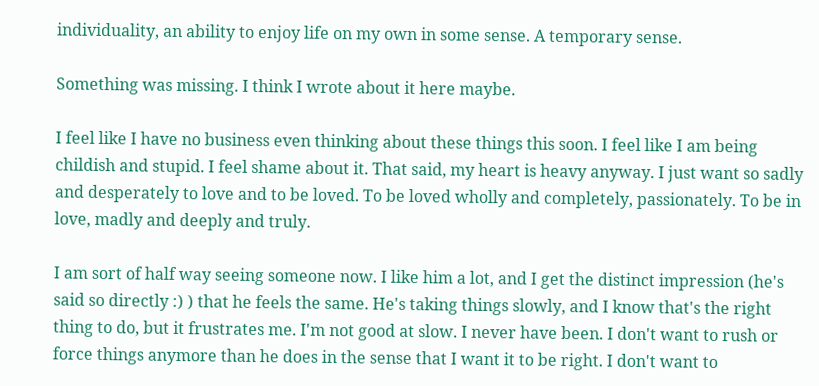individuality, an ability to enjoy life on my own in some sense. A temporary sense.

Something was missing. I think I wrote about it here maybe.

I feel like I have no business even thinking about these things this soon. I feel like I am being childish and stupid. I feel shame about it. That said, my heart is heavy anyway. I just want so sadly and desperately to love and to be loved. To be loved wholly and completely, passionately. To be in love, madly and deeply and truly.

I am sort of half way seeing someone now. I like him a lot, and I get the distinct impression (he's said so directly :) ) that he feels the same. He's taking things slowly, and I know that's the right thing to do, but it frustrates me. I'm not good at slow. I never have been. I don't want to rush or force things anymore than he does in the sense that I want it to be right. I don't want to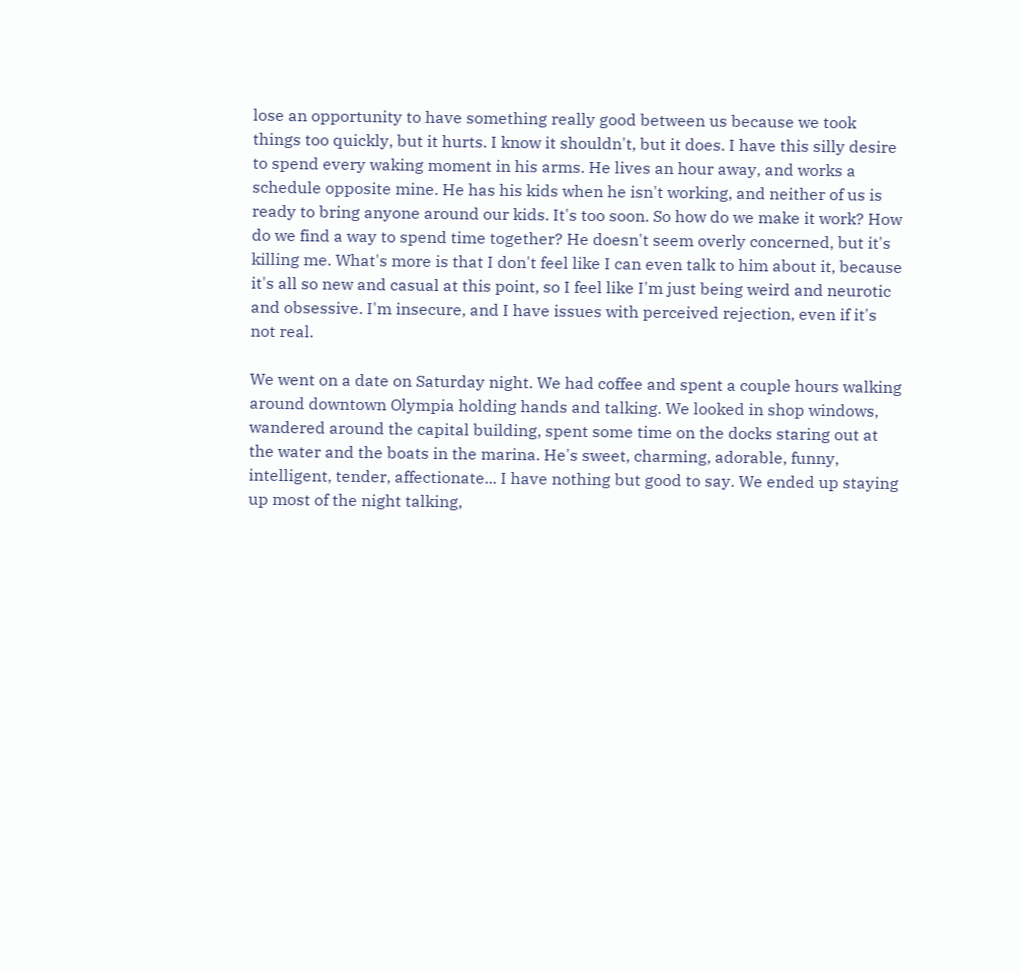lose an opportunity to have something really good between us because we took things too quickly, but it hurts. I know it shouldn't, but it does. I have this silly desire to spend every waking moment in his arms. He lives an hour away, and works a schedule opposite mine. He has his kids when he isn't working, and neither of us is ready to bring anyone around our kids. It's too soon. So how do we make it work? How do we find a way to spend time together? He doesn't seem overly concerned, but it's killing me. What's more is that I don't feel like I can even talk to him about it, because it's all so new and casual at this point, so I feel like I'm just being weird and neurotic and obsessive. I'm insecure, and I have issues with perceived rejection, even if it's not real.

We went on a date on Saturday night. We had coffee and spent a couple hours walking around downtown Olympia holding hands and talking. We looked in shop windows, wandered around the capital building, spent some time on the docks staring out at the water and the boats in the marina. He's sweet, charming, adorable, funny, intelligent, tender, affectionate... I have nothing but good to say. We ended up staying up most of the night talking,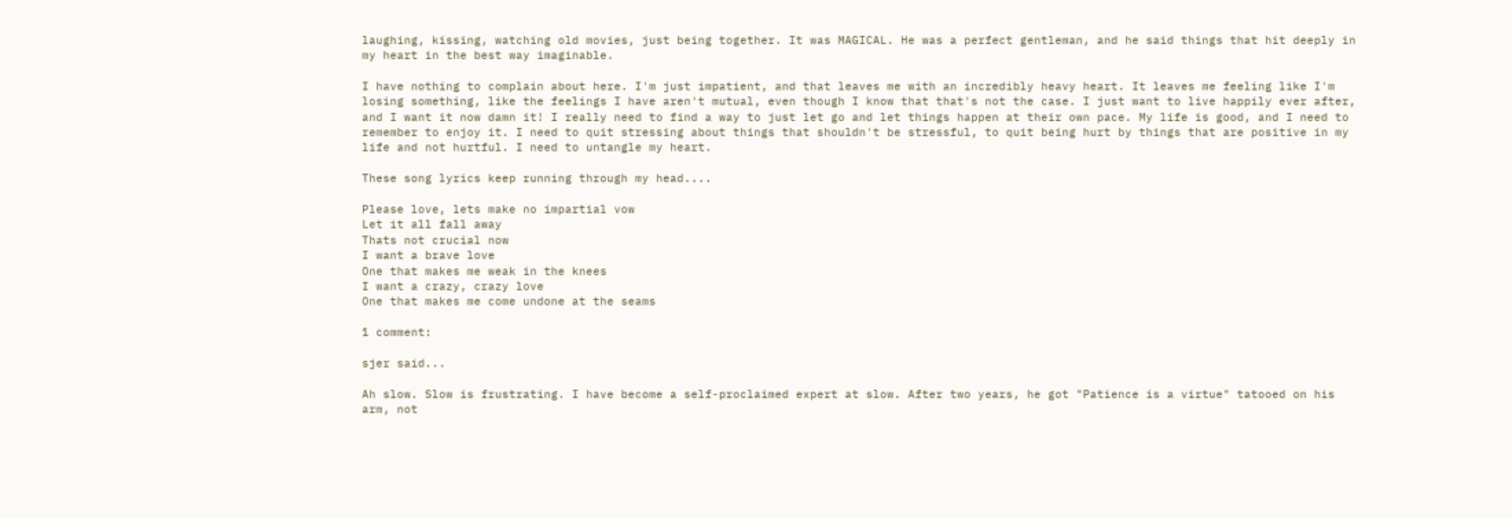laughing, kissing, watching old movies, just being together. It was MAGICAL. He was a perfect gentleman, and he said things that hit deeply in my heart in the best way imaginable.

I have nothing to complain about here. I'm just impatient, and that leaves me with an incredibly heavy heart. It leaves me feeling like I'm losing something, like the feelings I have aren't mutual, even though I know that that's not the case. I just want to live happily ever after, and I want it now damn it! I really need to find a way to just let go and let things happen at their own pace. My life is good, and I need to remember to enjoy it. I need to quit stressing about things that shouldn't be stressful, to quit being hurt by things that are positive in my life and not hurtful. I need to untangle my heart.

These song lyrics keep running through my head....

Please love, lets make no impartial vow
Let it all fall away
Thats not crucial now
I want a brave love
One that makes me weak in the knees
I want a crazy, crazy love
One that makes me come undone at the seams

1 comment:

sjer said...

Ah slow. Slow is frustrating. I have become a self-proclaimed expert at slow. After two years, he got "Patience is a virtue" tatooed on his arm, not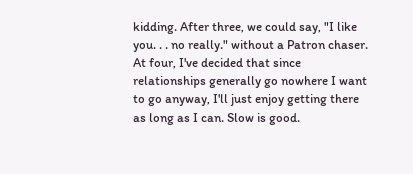kidding. After three, we could say, "I like you. . . no really." without a Patron chaser. At four, I've decided that since relationships generally go nowhere I want to go anyway, I'll just enjoy getting there as long as I can. Slow is good.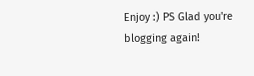Enjoy :) PS Glad you're blogging again!